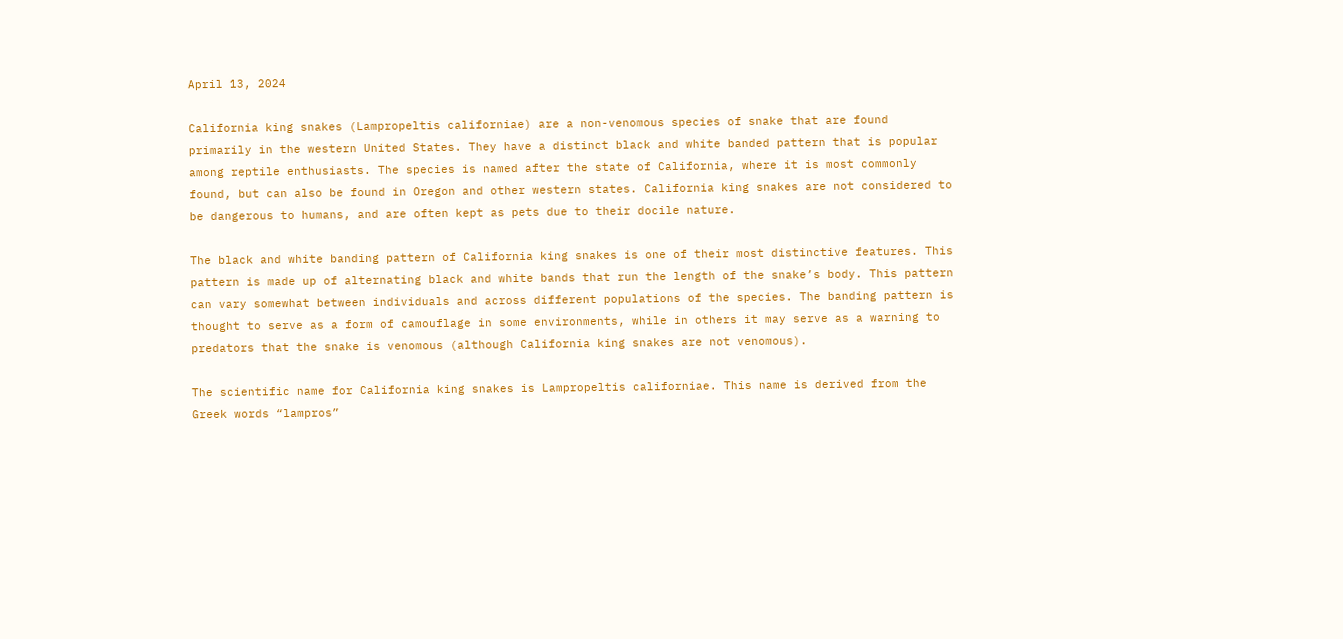April 13, 2024

California king snakes (Lampropeltis californiae) are a non-venomous species of snake that are found primarily in the western United States. They have a distinct black and white banded pattern that is popular among reptile enthusiasts. The species is named after the state of California, where it is most commonly found, but can also be found in Oregon and other western states. California king snakes are not considered to be dangerous to humans, and are often kept as pets due to their docile nature.

The black and white banding pattern of California king snakes is one of their most distinctive features. This pattern is made up of alternating black and white bands that run the length of the snake’s body. This pattern can vary somewhat between individuals and across different populations of the species. The banding pattern is thought to serve as a form of camouflage in some environments, while in others it may serve as a warning to predators that the snake is venomous (although California king snakes are not venomous).

The scientific name for California king snakes is Lampropeltis californiae. This name is derived from the Greek words “lampros”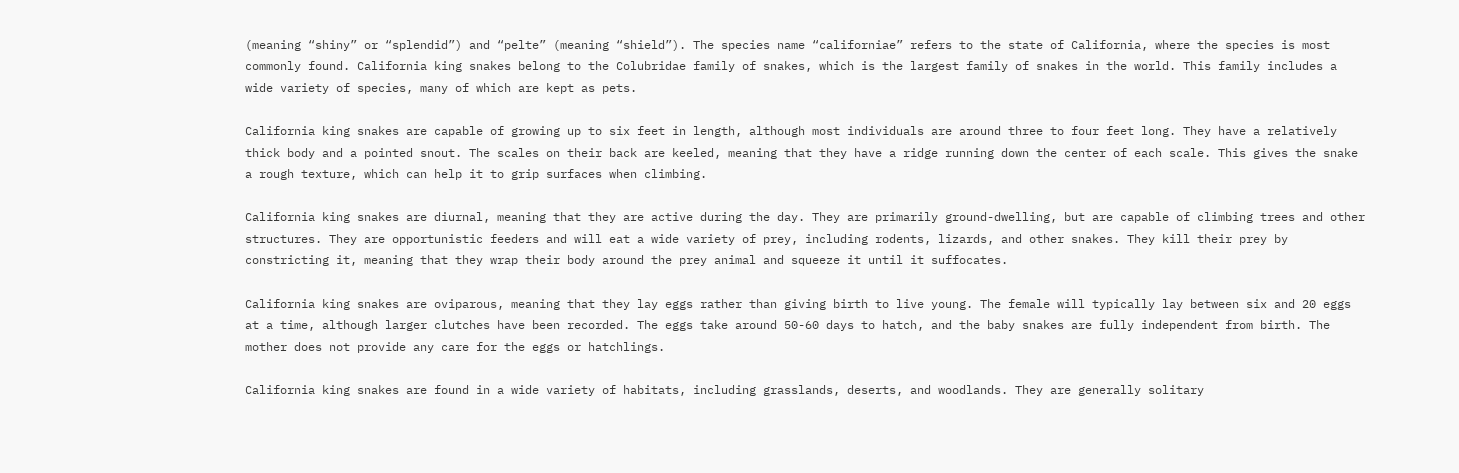(meaning “shiny” or “splendid”) and “pelte” (meaning “shield”). The species name “californiae” refers to the state of California, where the species is most commonly found. California king snakes belong to the Colubridae family of snakes, which is the largest family of snakes in the world. This family includes a wide variety of species, many of which are kept as pets.

California king snakes are capable of growing up to six feet in length, although most individuals are around three to four feet long. They have a relatively thick body and a pointed snout. The scales on their back are keeled, meaning that they have a ridge running down the center of each scale. This gives the snake a rough texture, which can help it to grip surfaces when climbing.

California king snakes are diurnal, meaning that they are active during the day. They are primarily ground-dwelling, but are capable of climbing trees and other structures. They are opportunistic feeders and will eat a wide variety of prey, including rodents, lizards, and other snakes. They kill their prey by constricting it, meaning that they wrap their body around the prey animal and squeeze it until it suffocates.

California king snakes are oviparous, meaning that they lay eggs rather than giving birth to live young. The female will typically lay between six and 20 eggs at a time, although larger clutches have been recorded. The eggs take around 50-60 days to hatch, and the baby snakes are fully independent from birth. The mother does not provide any care for the eggs or hatchlings.

California king snakes are found in a wide variety of habitats, including grasslands, deserts, and woodlands. They are generally solitary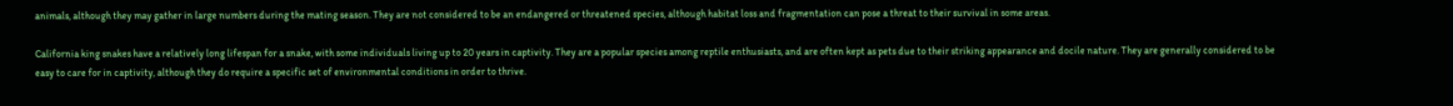animals, although they may gather in large numbers during the mating season. They are not considered to be an endangered or threatened species, although habitat loss and fragmentation can pose a threat to their survival in some areas.

California king snakes have a relatively long lifespan for a snake, with some individuals living up to 20 years in captivity. They are a popular species among reptile enthusiasts, and are often kept as pets due to their striking appearance and docile nature. They are generally considered to be easy to care for in captivity, although they do require a specific set of environmental conditions in order to thrive.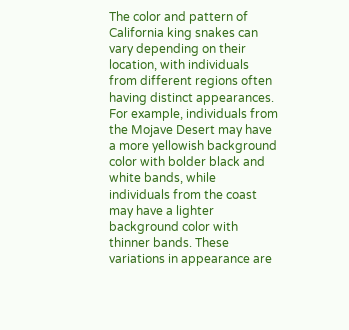The color and pattern of California king snakes can vary depending on their location, with individuals from different regions often having distinct appearances. For example, individuals from the Mojave Desert may have a more yellowish background color with bolder black and white bands, while individuals from the coast may have a lighter background color with thinner bands. These variations in appearance are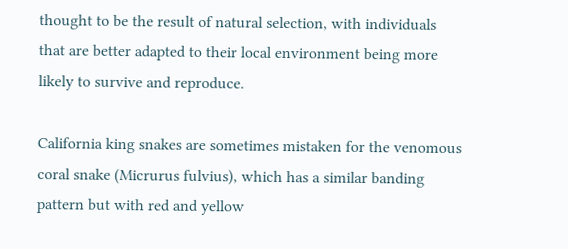thought to be the result of natural selection, with individuals that are better adapted to their local environment being more likely to survive and reproduce.

California king snakes are sometimes mistaken for the venomous coral snake (Micrurus fulvius), which has a similar banding pattern but with red and yellow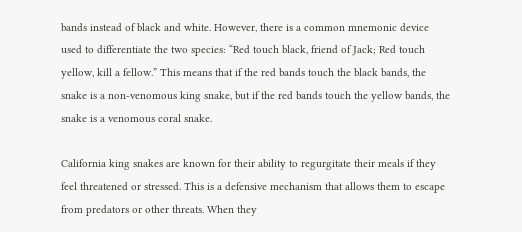bands instead of black and white. However, there is a common mnemonic device used to differentiate the two species: “Red touch black, friend of Jack; Red touch yellow, kill a fellow.” This means that if the red bands touch the black bands, the snake is a non-venomous king snake, but if the red bands touch the yellow bands, the snake is a venomous coral snake.

California king snakes are known for their ability to regurgitate their meals if they feel threatened or stressed. This is a defensive mechanism that allows them to escape from predators or other threats. When they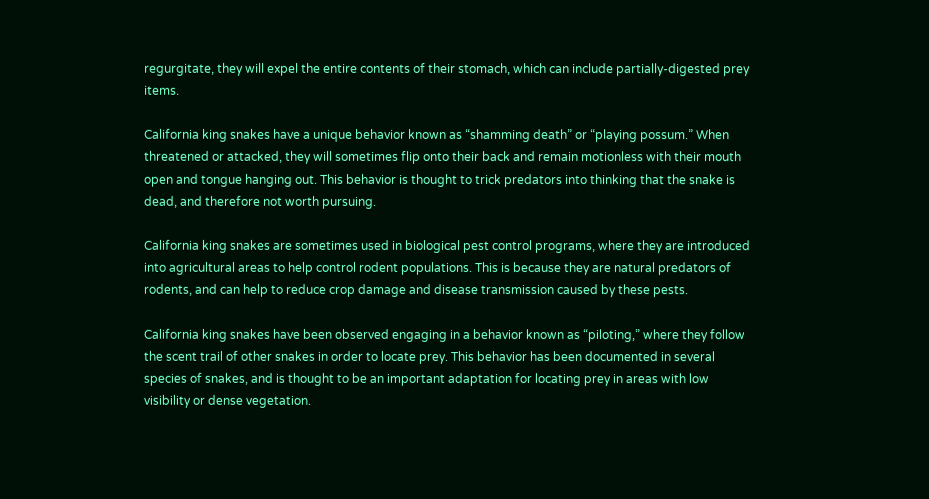regurgitate, they will expel the entire contents of their stomach, which can include partially-digested prey items.

California king snakes have a unique behavior known as “shamming death” or “playing possum.” When threatened or attacked, they will sometimes flip onto their back and remain motionless with their mouth open and tongue hanging out. This behavior is thought to trick predators into thinking that the snake is dead, and therefore not worth pursuing.

California king snakes are sometimes used in biological pest control programs, where they are introduced into agricultural areas to help control rodent populations. This is because they are natural predators of rodents, and can help to reduce crop damage and disease transmission caused by these pests.

California king snakes have been observed engaging in a behavior known as “piloting,” where they follow the scent trail of other snakes in order to locate prey. This behavior has been documented in several species of snakes, and is thought to be an important adaptation for locating prey in areas with low visibility or dense vegetation.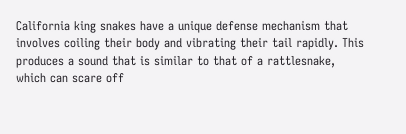California king snakes have a unique defense mechanism that involves coiling their body and vibrating their tail rapidly. This produces a sound that is similar to that of a rattlesnake, which can scare off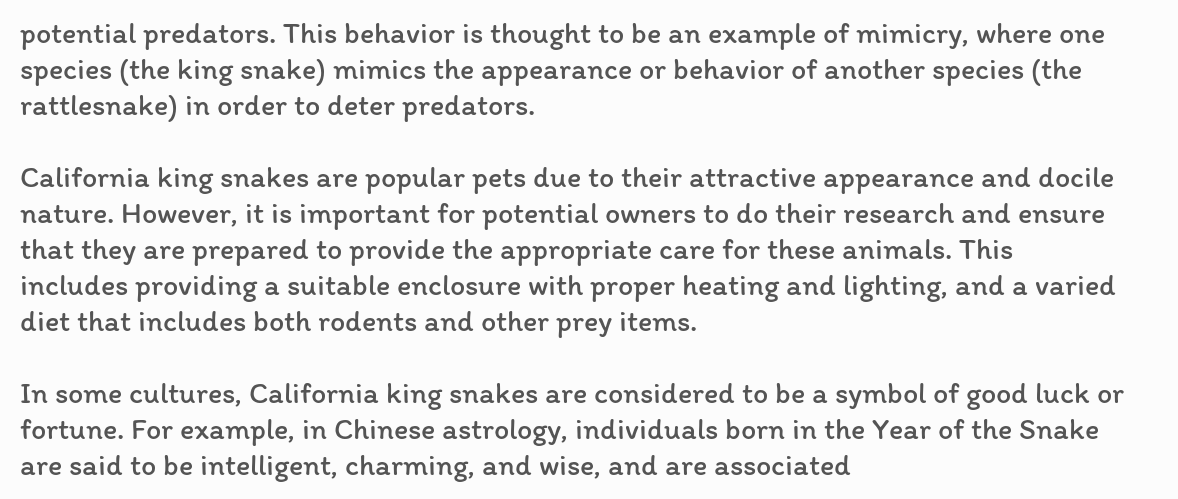potential predators. This behavior is thought to be an example of mimicry, where one species (the king snake) mimics the appearance or behavior of another species (the rattlesnake) in order to deter predators.

California king snakes are popular pets due to their attractive appearance and docile nature. However, it is important for potential owners to do their research and ensure that they are prepared to provide the appropriate care for these animals. This includes providing a suitable enclosure with proper heating and lighting, and a varied diet that includes both rodents and other prey items.

In some cultures, California king snakes are considered to be a symbol of good luck or fortune. For example, in Chinese astrology, individuals born in the Year of the Snake are said to be intelligent, charming, and wise, and are associated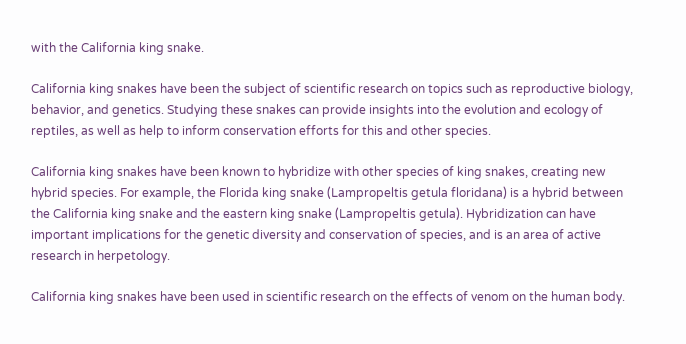with the California king snake.

California king snakes have been the subject of scientific research on topics such as reproductive biology, behavior, and genetics. Studying these snakes can provide insights into the evolution and ecology of reptiles, as well as help to inform conservation efforts for this and other species.

California king snakes have been known to hybridize with other species of king snakes, creating new hybrid species. For example, the Florida king snake (Lampropeltis getula floridana) is a hybrid between the California king snake and the eastern king snake (Lampropeltis getula). Hybridization can have important implications for the genetic diversity and conservation of species, and is an area of active research in herpetology.

California king snakes have been used in scientific research on the effects of venom on the human body.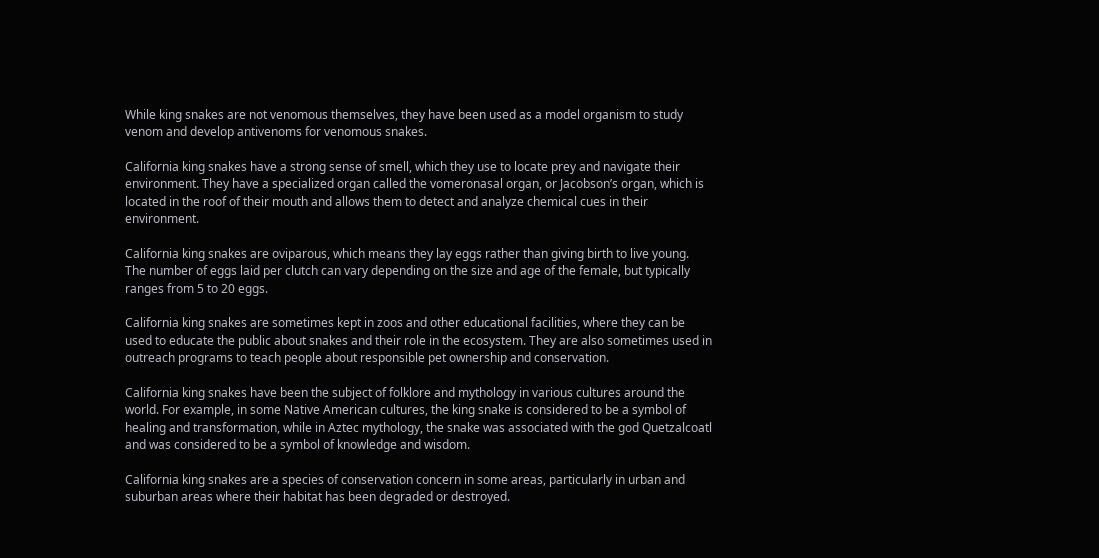While king snakes are not venomous themselves, they have been used as a model organism to study venom and develop antivenoms for venomous snakes.

California king snakes have a strong sense of smell, which they use to locate prey and navigate their environment. They have a specialized organ called the vomeronasal organ, or Jacobson’s organ, which is located in the roof of their mouth and allows them to detect and analyze chemical cues in their environment.

California king snakes are oviparous, which means they lay eggs rather than giving birth to live young. The number of eggs laid per clutch can vary depending on the size and age of the female, but typically ranges from 5 to 20 eggs.

California king snakes are sometimes kept in zoos and other educational facilities, where they can be used to educate the public about snakes and their role in the ecosystem. They are also sometimes used in outreach programs to teach people about responsible pet ownership and conservation.

California king snakes have been the subject of folklore and mythology in various cultures around the world. For example, in some Native American cultures, the king snake is considered to be a symbol of healing and transformation, while in Aztec mythology, the snake was associated with the god Quetzalcoatl and was considered to be a symbol of knowledge and wisdom.

California king snakes are a species of conservation concern in some areas, particularly in urban and suburban areas where their habitat has been degraded or destroyed.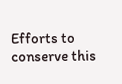Efforts to conserve this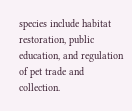species include habitat restoration, public education, and regulation of pet trade and collection.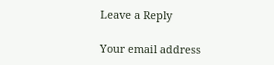Leave a Reply

Your email address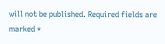will not be published. Required fields are marked *